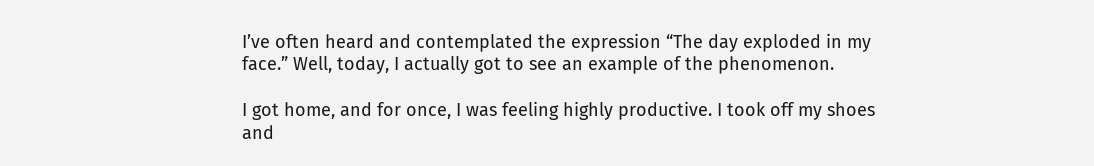I’ve often heard and contemplated the expression “The day exploded in my face.” Well, today, I actually got to see an example of the phenomenon.

I got home, and for once, I was feeling highly productive. I took off my shoes and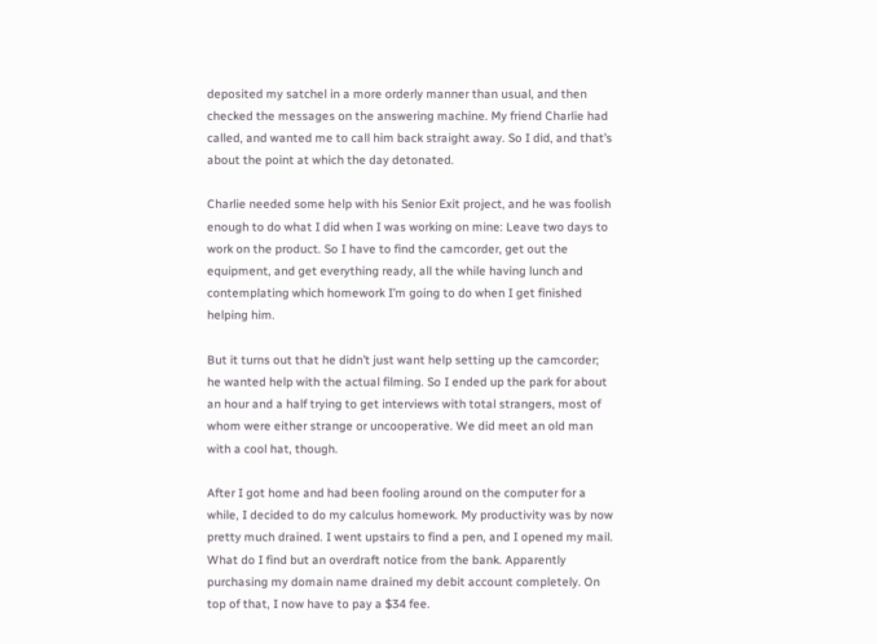deposited my satchel in a more orderly manner than usual, and then checked the messages on the answering machine. My friend Charlie had called, and wanted me to call him back straight away. So I did, and that’s about the point at which the day detonated.

Charlie needed some help with his Senior Exit project, and he was foolish enough to do what I did when I was working on mine: Leave two days to work on the product. So I have to find the camcorder, get out the equipment, and get everything ready, all the while having lunch and contemplating which homework I’m going to do when I get finished helping him.

But it turns out that he didn’t just want help setting up the camcorder; he wanted help with the actual filming. So I ended up the park for about an hour and a half trying to get interviews with total strangers, most of whom were either strange or uncooperative. We did meet an old man with a cool hat, though.

After I got home and had been fooling around on the computer for a while, I decided to do my calculus homework. My productivity was by now pretty much drained. I went upstairs to find a pen, and I opened my mail. What do I find but an overdraft notice from the bank. Apparently purchasing my domain name drained my debit account completely. On top of that, I now have to pay a $34 fee.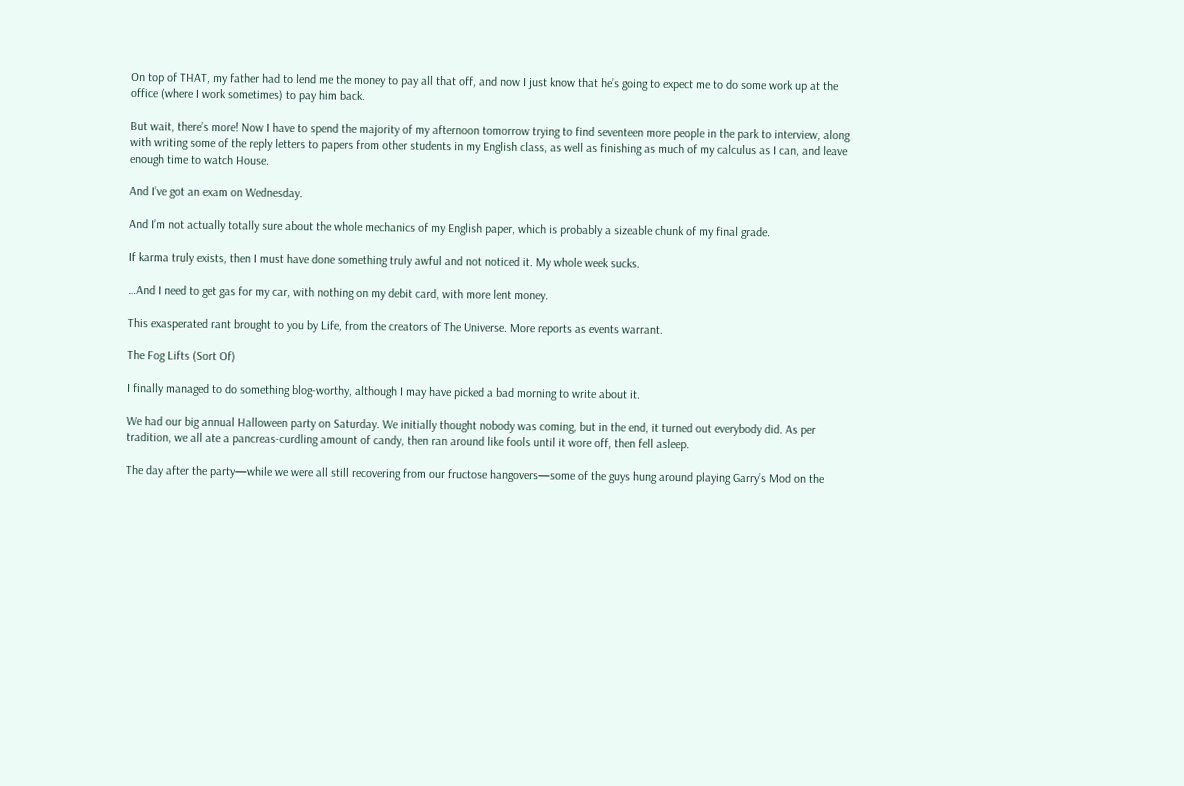On top of THAT, my father had to lend me the money to pay all that off, and now I just know that he’s going to expect me to do some work up at the office (where I work sometimes) to pay him back.

But wait, there’s more! Now I have to spend the majority of my afternoon tomorrow trying to find seventeen more people in the park to interview, along with writing some of the reply letters to papers from other students in my English class, as well as finishing as much of my calculus as I can, and leave enough time to watch House.

And I’ve got an exam on Wednesday.

And I’m not actually totally sure about the whole mechanics of my English paper, which is probably a sizeable chunk of my final grade.

If karma truly exists, then I must have done something truly awful and not noticed it. My whole week sucks.

…And I need to get gas for my car, with nothing on my debit card, with more lent money.

This exasperated rant brought to you by Life, from the creators of The Universe. More reports as events warrant.

The Fog Lifts (Sort Of)

I finally managed to do something blog-worthy, although I may have picked a bad morning to write about it.

We had our big annual Halloween party on Saturday. We initially thought nobody was coming, but in the end, it turned out everybody did. As per tradition, we all ate a pancreas-curdling amount of candy, then ran around like fools until it wore off, then fell asleep.

The day after the party—while we were all still recovering from our fructose hangovers—some of the guys hung around playing Garry’s Mod on the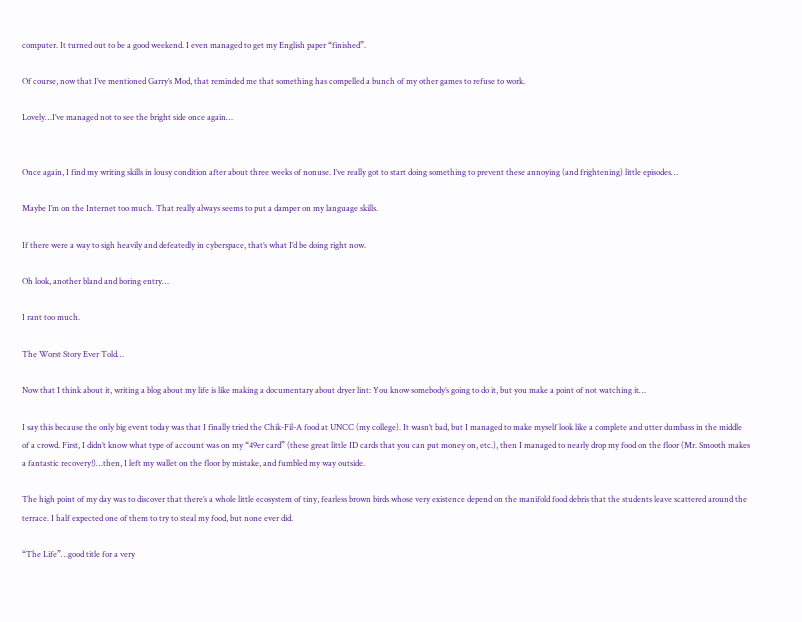computer. It turned out to be a good weekend. I even managed to get my English paper “finished”.

Of course, now that I’ve mentioned Garry’s Mod, that reminded me that something has compelled a bunch of my other games to refuse to work.

Lovely…I’ve managed not to see the bright side once again…


Once again, I find my writing skills in lousy condition after about three weeks of nonuse. I’ve really got to start doing something to prevent these annoying (and frightening) little episodes…

Maybe I’m on the Internet too much. That really always seems to put a damper on my language skills.

If there were a way to sigh heavily and defeatedly in cyberspace, that’s what I’d be doing right now.

Oh look, another bland and boring entry…

I rant too much.

The Worst Story Ever Told…

Now that I think about it, writing a blog about my life is like making a documentary about dryer lint: You know somebody’s going to do it, but you make a point of not watching it…

I say this because the only big event today was that I finally tried the Chik-Fil-A food at UNCC (my college). It wasn’t bad, but I managed to make myself look like a complete and utter dumbass in the middle of a crowd. First, I didn’t know what type of account was on my “49er card” (these great little ID cards that you can put money on, etc.), then I managed to nearly drop my food on the floor (Mr. Smooth makes a fantastic recovery!)…then, I left my wallet on the floor by mistake, and fumbled my way outside.

The high point of my day was to discover that there’s a whole little ecosystem of tiny, fearless brown birds whose very existence depend on the manifold food debris that the students leave scattered around the terrace. I half expected one of them to try to steal my food, but none ever did.

“The Life”…good title for a very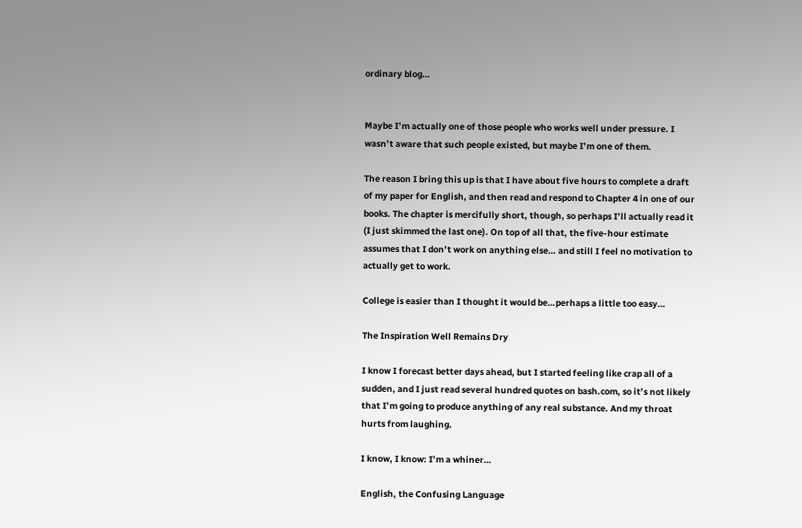ordinary blog…


Maybe I’m actually one of those people who works well under pressure. I wasn’t aware that such people existed, but maybe I’m one of them.

The reason I bring this up is that I have about five hours to complete a draft of my paper for English, and then read and respond to Chapter 4 in one of our books. The chapter is mercifully short, though, so perhaps I’ll actually read it (I just skimmed the last one). On top of all that, the five-hour estimate assumes that I don’t work on anything else… and still I feel no motivation to actually get to work.

College is easier than I thought it would be…perhaps a little too easy…

The Inspiration Well Remains Dry

I know I forecast better days ahead, but I started feeling like crap all of a sudden, and I just read several hundred quotes on bash.com, so it’s not likely that I’m going to produce anything of any real substance. And my throat hurts from laughing.

I know, I know: I’m a whiner…

English, the Confusing Language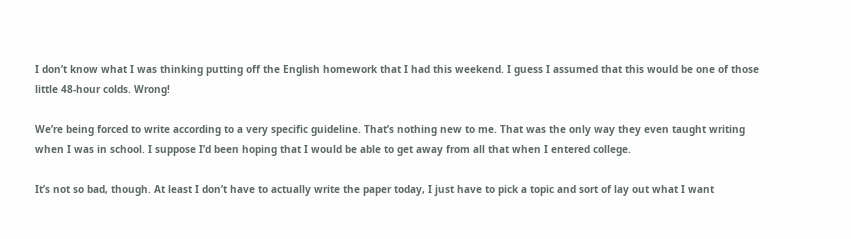I don’t know what I was thinking putting off the English homework that I had this weekend. I guess I assumed that this would be one of those little 48-hour colds. Wrong!

We’re being forced to write according to a very specific guideline. That’s nothing new to me. That was the only way they even taught writing when I was in school. I suppose I’d been hoping that I would be able to get away from all that when I entered college.

It’s not so bad, though. At least I don’t have to actually write the paper today, I just have to pick a topic and sort of lay out what I want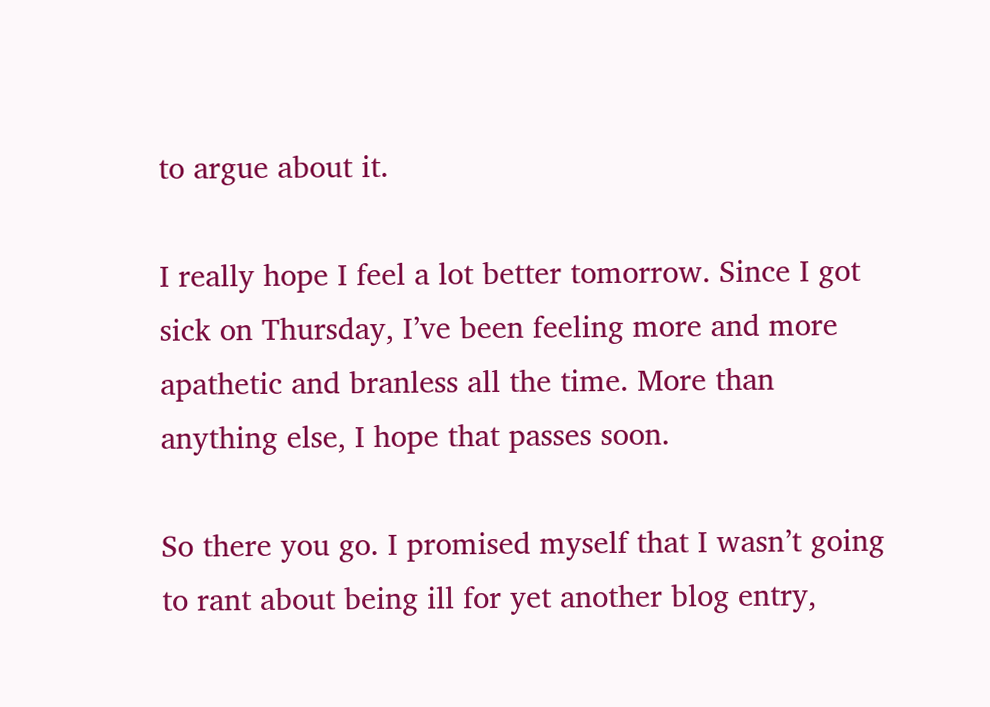to argue about it.

I really hope I feel a lot better tomorrow. Since I got sick on Thursday, I’ve been feeling more and more apathetic and branless all the time. More than anything else, I hope that passes soon.

So there you go. I promised myself that I wasn’t going to rant about being ill for yet another blog entry,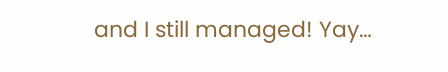and I still managed! Yay…